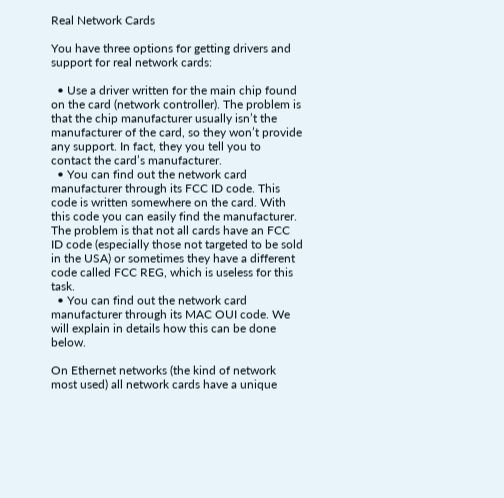Real Network Cards

You have three options for getting drivers and support for real network cards:

  • Use a driver written for the main chip found on the card (network controller). The problem is that the chip manufacturer usually isn’t the manufacturer of the card, so they won’t provide any support. In fact, they you tell you to contact the card’s manufacturer.
  • You can find out the network card manufacturer through its FCC ID code. This code is written somewhere on the card. With this code you can easily find the manufacturer. The problem is that not all cards have an FCC ID code (especially those not targeted to be sold in the USA) or sometimes they have a different code called FCC REG, which is useless for this task.
  • You can find out the network card manufacturer through its MAC OUI code. We will explain in details how this can be done below.

On Ethernet networks (the kind of network most used) all network cards have a unique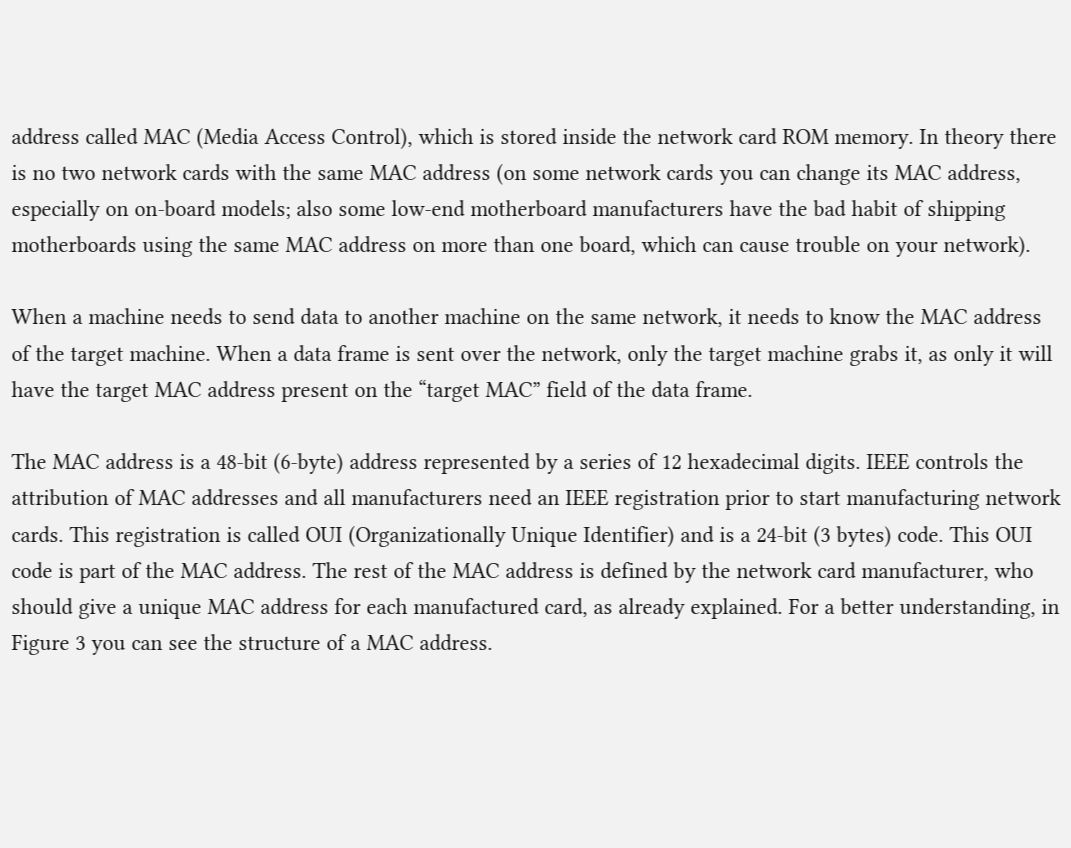address called MAC (Media Access Control), which is stored inside the network card ROM memory. In theory there is no two network cards with the same MAC address (on some network cards you can change its MAC address, especially on on-board models; also some low-end motherboard manufacturers have the bad habit of shipping motherboards using the same MAC address on more than one board, which can cause trouble on your network).

When a machine needs to send data to another machine on the same network, it needs to know the MAC address of the target machine. When a data frame is sent over the network, only the target machine grabs it, as only it will have the target MAC address present on the “target MAC” field of the data frame.

The MAC address is a 48-bit (6-byte) address represented by a series of 12 hexadecimal digits. IEEE controls the attribution of MAC addresses and all manufacturers need an IEEE registration prior to start manufacturing network cards. This registration is called OUI (Organizationally Unique Identifier) and is a 24-bit (3 bytes) code. This OUI code is part of the MAC address. The rest of the MAC address is defined by the network card manufacturer, who should give a unique MAC address for each manufactured card, as already explained. For a better understanding, in Figure 3 you can see the structure of a MAC address.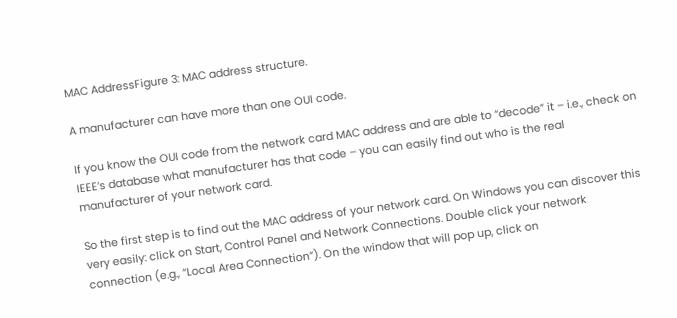MAC AddressFigure 3: MAC address structure.

A manufacturer can have more than one OUI code.

If you know the OUI code from the network card MAC address and are able to “decode” it – i.e., check on IEEE’s database what manufacturer has that code – you can easily find out who is the real manufacturer of your network card.

So the first step is to find out the MAC address of your network card. On Windows you can discover this very easily: click on Start, Control Panel and Network Connections. Double click your network connection (e.g., “Local Area Connection”). On the window that will pop up, click on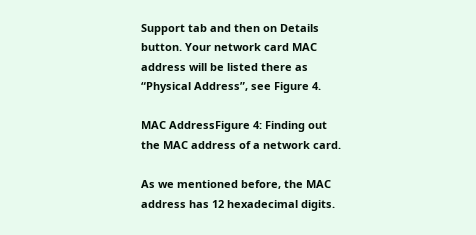Support tab and then on Details button. Your network card MAC address will be listed there as “Physical Address”, see Figure 4.

MAC AddressFigure 4: Finding out the MAC address of a network card.

As we mentioned before, the MAC address has 12 hexadecimal digits.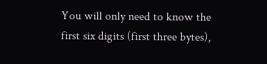You will only need to know the first six digits (first three bytes),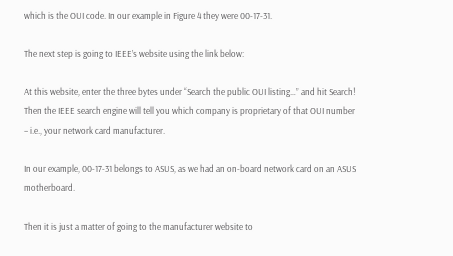which is the OUI code. In our example in Figure 4 they were 00-17-31.

The next step is going to IEEE’s website using the link below:

At this website, enter the three bytes under “Search the public OUI listing…” and hit Search! Then the IEEE search engine will tell you which company is proprietary of that OUI number – i.e., your network card manufacturer.

In our example, 00-17-31 belongs to ASUS, as we had an on-board network card on an ASUS motherboard.

Then it is just a matter of going to the manufacturer website to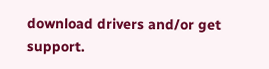download drivers and/or get support.